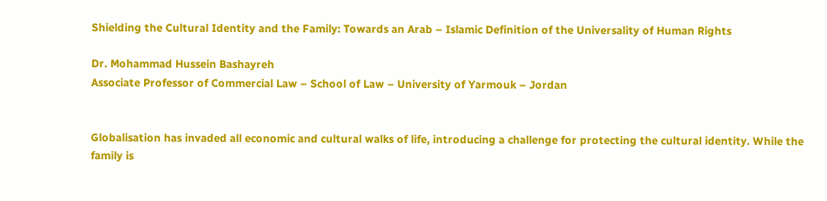Shielding the Cultural Identity and the Family: Towards an Arab – Islamic Definition of the Universality of Human Rights

Dr. Mohammad Hussein Bashayreh
Associate Professor of Commercial Law – School of Law – University of Yarmouk – Jordan


Globalisation has invaded all economic and cultural walks of life, introducing a challenge for protecting the cultural identity. While the family is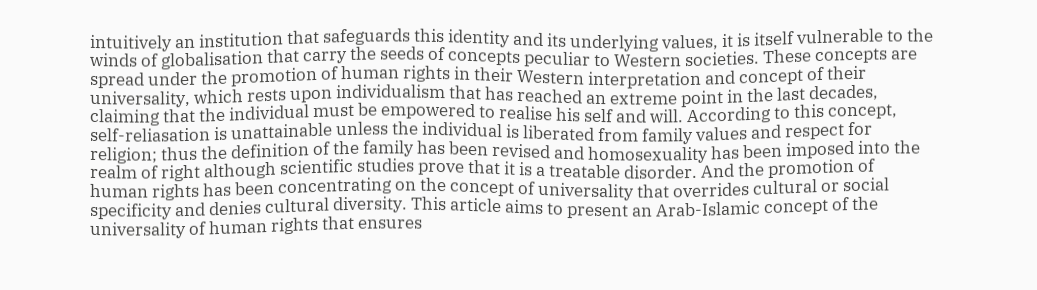intuitively an institution that safeguards this identity and its underlying values, it is itself vulnerable to the winds of globalisation that carry the seeds of concepts peculiar to Western societies. These concepts are spread under the promotion of human rights in their Western interpretation and concept of their universality, which rests upon individualism that has reached an extreme point in the last decades, claiming that the individual must be empowered to realise his self and will. According to this concept, self-reliasation is unattainable unless the individual is liberated from family values and respect for religion; thus the definition of the family has been revised and homosexuality has been imposed into the realm of right although scientific studies prove that it is a treatable disorder. And the promotion of human rights has been concentrating on the concept of universality that overrides cultural or social specificity and denies cultural diversity. This article aims to present an Arab-Islamic concept of the universality of human rights that ensures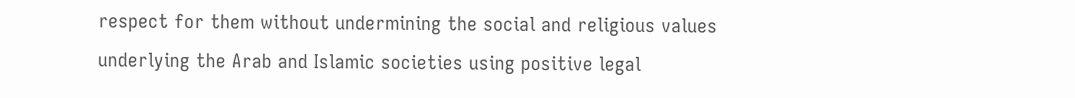respect for them without undermining the social and religious values underlying the Arab and Islamic societies using positive legal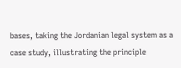bases, taking the Jordanian legal system as a case study, illustrating the principle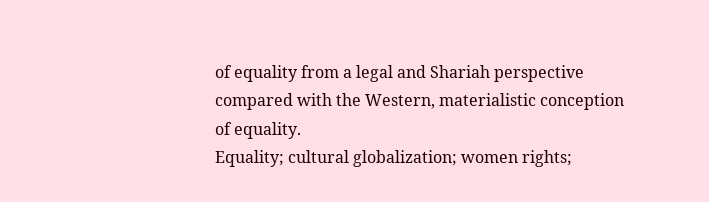of equality from a legal and Shariah perspective compared with the Western, materialistic conception of equality.
Equality; cultural globalization; women rights;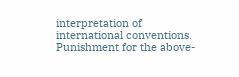interpretation of international conventions.
Punishment for the above-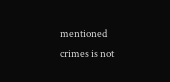mentioned crimes is not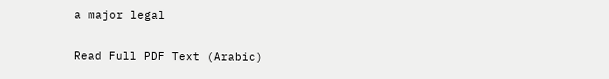a major legal

Read Full PDF Text (Arabic)